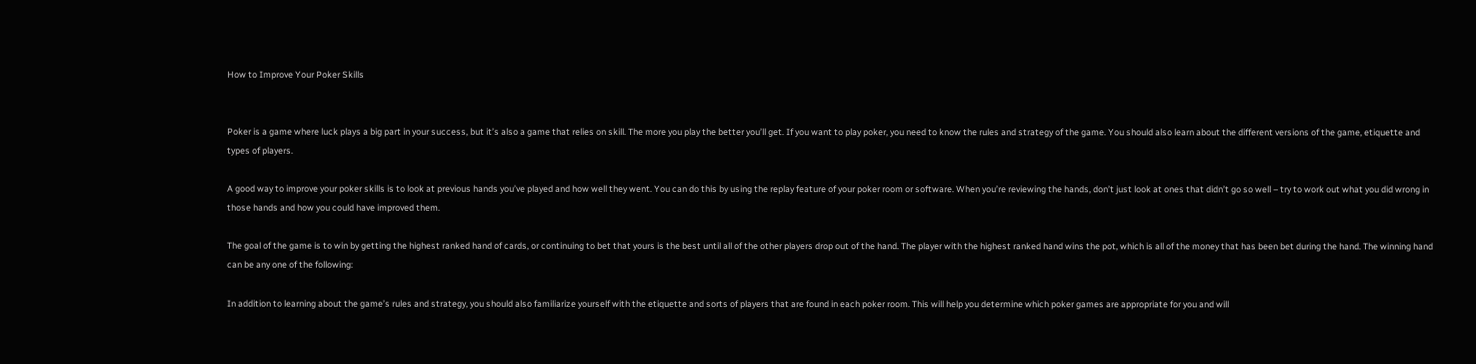How to Improve Your Poker Skills


Poker is a game where luck plays a big part in your success, but it’s also a game that relies on skill. The more you play the better you’ll get. If you want to play poker, you need to know the rules and strategy of the game. You should also learn about the different versions of the game, etiquette and types of players.

A good way to improve your poker skills is to look at previous hands you’ve played and how well they went. You can do this by using the replay feature of your poker room or software. When you’re reviewing the hands, don’t just look at ones that didn’t go so well – try to work out what you did wrong in those hands and how you could have improved them.

The goal of the game is to win by getting the highest ranked hand of cards, or continuing to bet that yours is the best until all of the other players drop out of the hand. The player with the highest ranked hand wins the pot, which is all of the money that has been bet during the hand. The winning hand can be any one of the following:

In addition to learning about the game’s rules and strategy, you should also familiarize yourself with the etiquette and sorts of players that are found in each poker room. This will help you determine which poker games are appropriate for you and will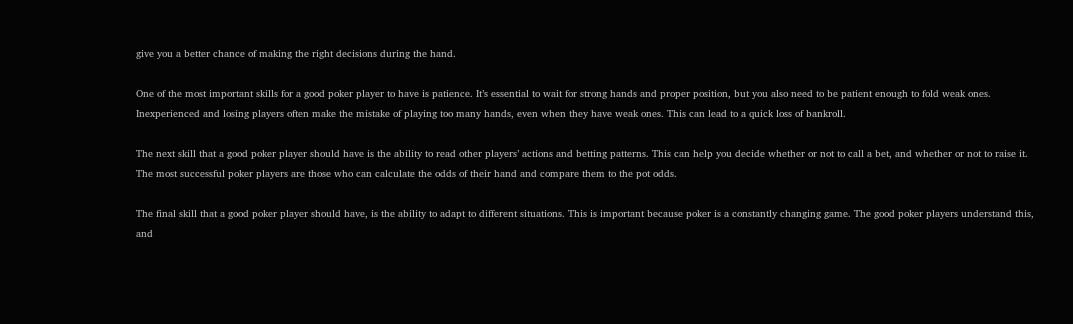give you a better chance of making the right decisions during the hand.

One of the most important skills for a good poker player to have is patience. It’s essential to wait for strong hands and proper position, but you also need to be patient enough to fold weak ones. Inexperienced and losing players often make the mistake of playing too many hands, even when they have weak ones. This can lead to a quick loss of bankroll.

The next skill that a good poker player should have is the ability to read other players’ actions and betting patterns. This can help you decide whether or not to call a bet, and whether or not to raise it. The most successful poker players are those who can calculate the odds of their hand and compare them to the pot odds.

The final skill that a good poker player should have, is the ability to adapt to different situations. This is important because poker is a constantly changing game. The good poker players understand this, and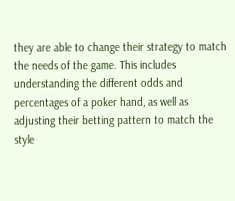they are able to change their strategy to match the needs of the game. This includes understanding the different odds and percentages of a poker hand, as well as adjusting their betting pattern to match the style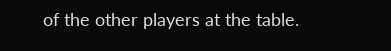of the other players at the table.